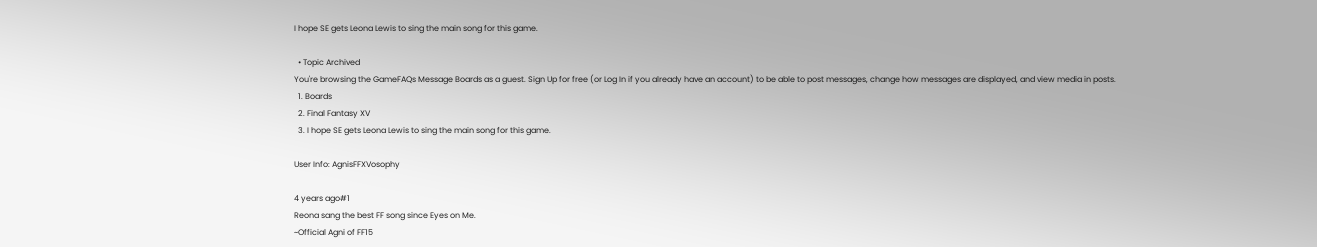I hope SE gets Leona Lewis to sing the main song for this game.

  • Topic Archived
You're browsing the GameFAQs Message Boards as a guest. Sign Up for free (or Log In if you already have an account) to be able to post messages, change how messages are displayed, and view media in posts.
  1. Boards
  2. Final Fantasy XV
  3. I hope SE gets Leona Lewis to sing the main song for this game.

User Info: AgnisFFXVosophy

4 years ago#1
Reona sang the best FF song since Eyes on Me.
~Official Agni of FF15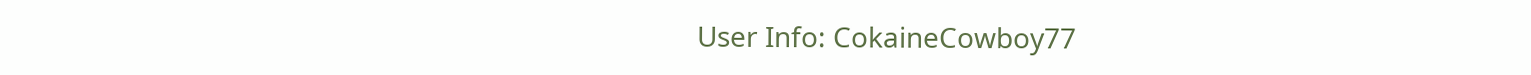User Info: CokaineCowboy77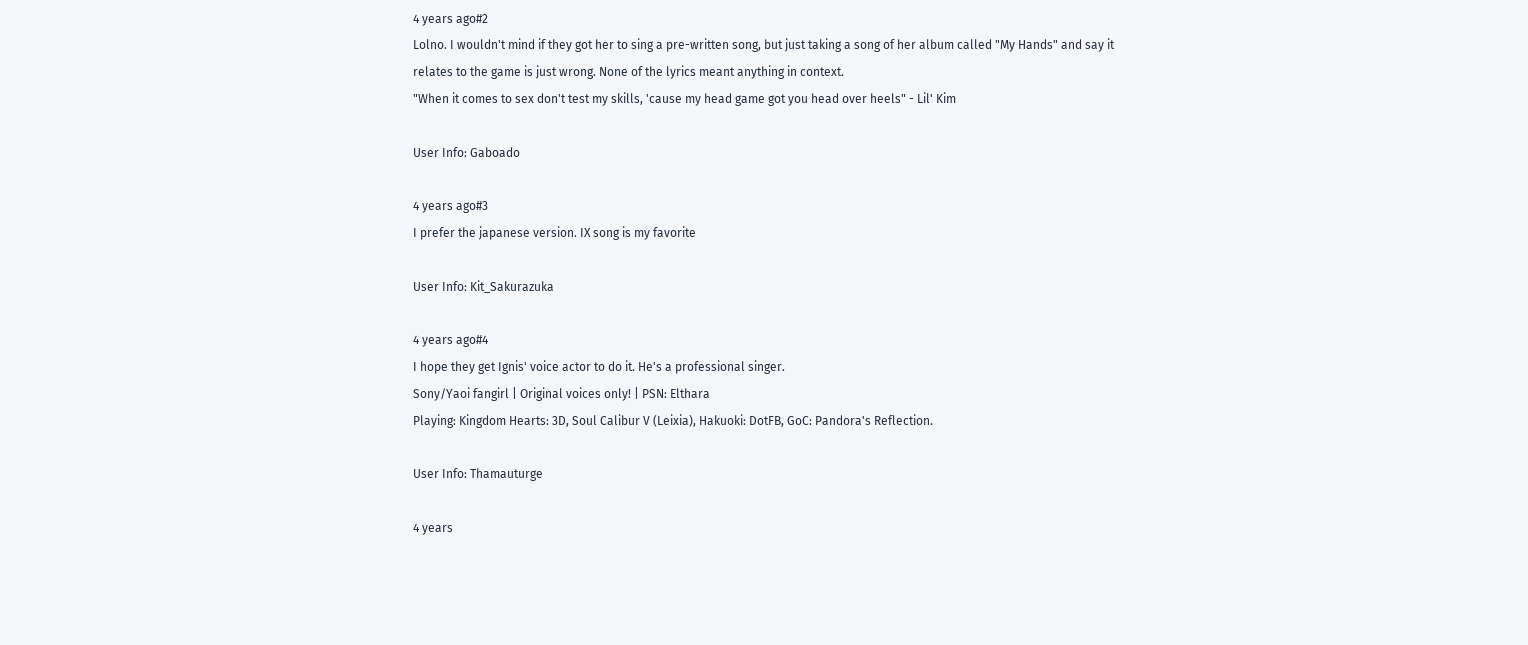4 years ago#2
Lolno. I wouldn't mind if they got her to sing a pre-written song, but just taking a song of her album called "My Hands" and say it relates to the game is just wrong. None of the lyrics meant anything in context.
"When it comes to sex don't test my skills, 'cause my head game got you head over heels" - Lil' Kim

User Info: Gaboado

4 years ago#3
I prefer the japanese version. IX song is my favorite

User Info: Kit_Sakurazuka

4 years ago#4
I hope they get Ignis' voice actor to do it. He's a professional singer.
Sony/Yaoi fangirl | Original voices only! | PSN: Elthara
Playing: Kingdom Hearts: 3D, Soul Calibur V (Leixia), Hakuoki: DotFB, GoC: Pandora's Reflection.

User Info: Thamauturge

4 years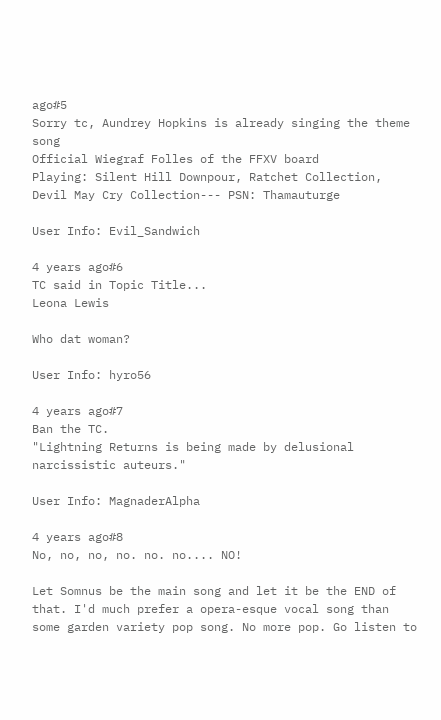ago#5
Sorry tc, Aundrey Hopkins is already singing the theme song
Official Wiegraf Folles of the FFXV board
Playing: Silent Hill Downpour, Ratchet Collection, Devil May Cry Collection--- PSN: Thamauturge

User Info: Evil_Sandwich

4 years ago#6
TC said in Topic Title...
Leona Lewis

Who dat woman?

User Info: hyro56

4 years ago#7
Ban the TC.
"Lightning Returns is being made by delusional narcissistic auteurs."

User Info: MagnaderAlpha

4 years ago#8
No, no, no, no. no. no.... NO!

Let Somnus be the main song and let it be the END of that. I'd much prefer a opera-esque vocal song than some garden variety pop song. No more pop. Go listen to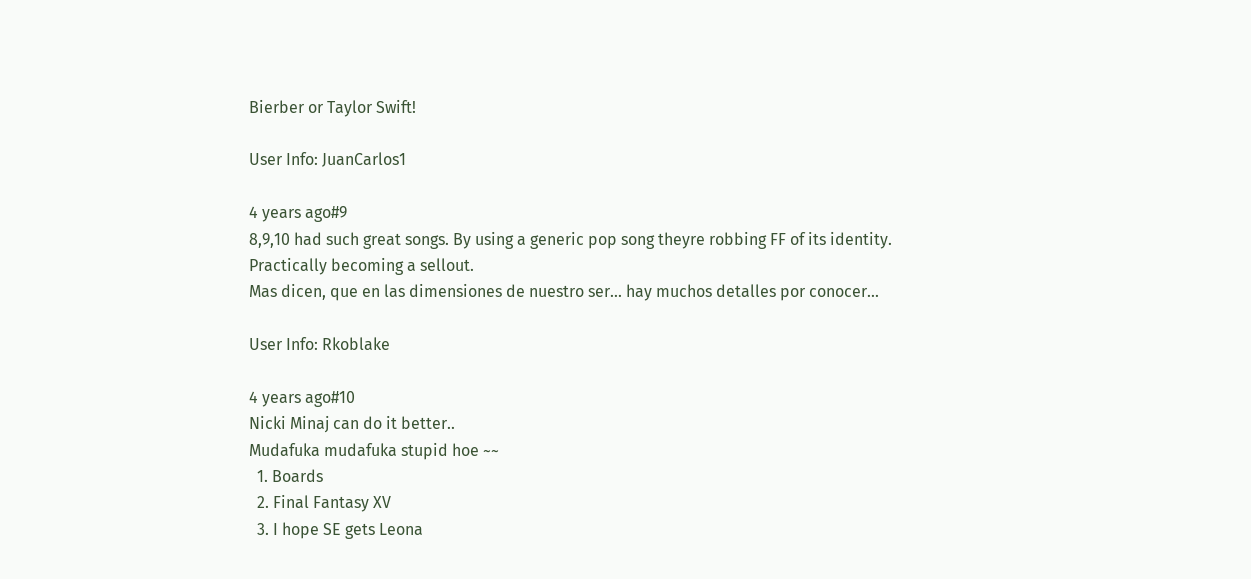Bierber or Taylor Swift!

User Info: JuanCarlos1

4 years ago#9
8,9,10 had such great songs. By using a generic pop song theyre robbing FF of its identity. Practically becoming a sellout.
Mas dicen, que en las dimensiones de nuestro ser... hay muchos detalles por conocer...

User Info: Rkoblake

4 years ago#10
Nicki Minaj can do it better..
Mudafuka mudafuka stupid hoe ~~
  1. Boards
  2. Final Fantasy XV
  3. I hope SE gets Leona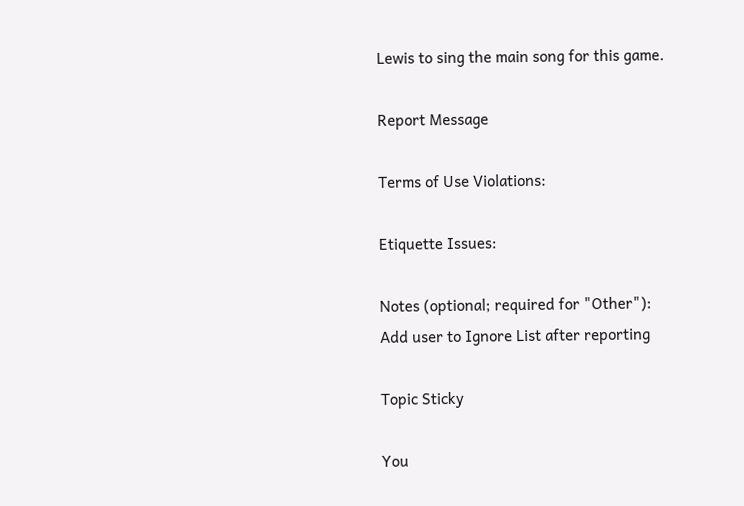Lewis to sing the main song for this game.

Report Message

Terms of Use Violations:

Etiquette Issues:

Notes (optional; required for "Other"):
Add user to Ignore List after reporting

Topic Sticky

You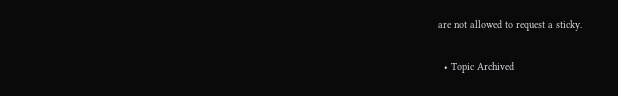are not allowed to request a sticky.

  • Topic Archived